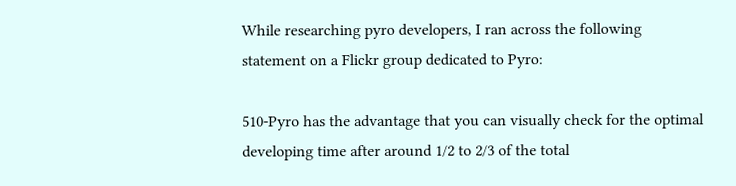While researching pyro developers, I ran across the following statement on a Flickr group dedicated to Pyro:

510-Pyro has the advantage that you can visually check for the optimal developing time after around 1/2 to 2/3 of the total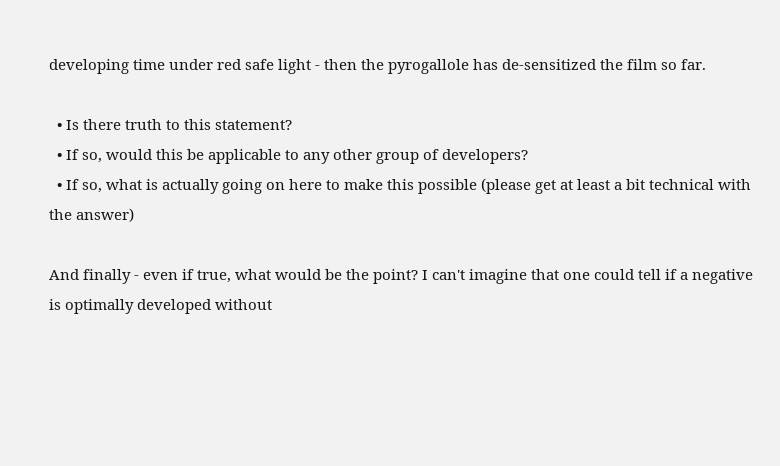developing time under red safe light - then the pyrogallole has de-sensitized the film so far.

  • Is there truth to this statement?
  • If so, would this be applicable to any other group of developers?
  • If so, what is actually going on here to make this possible (please get at least a bit technical with the answer)

And finally - even if true, what would be the point? I can't imagine that one could tell if a negative is optimally developed without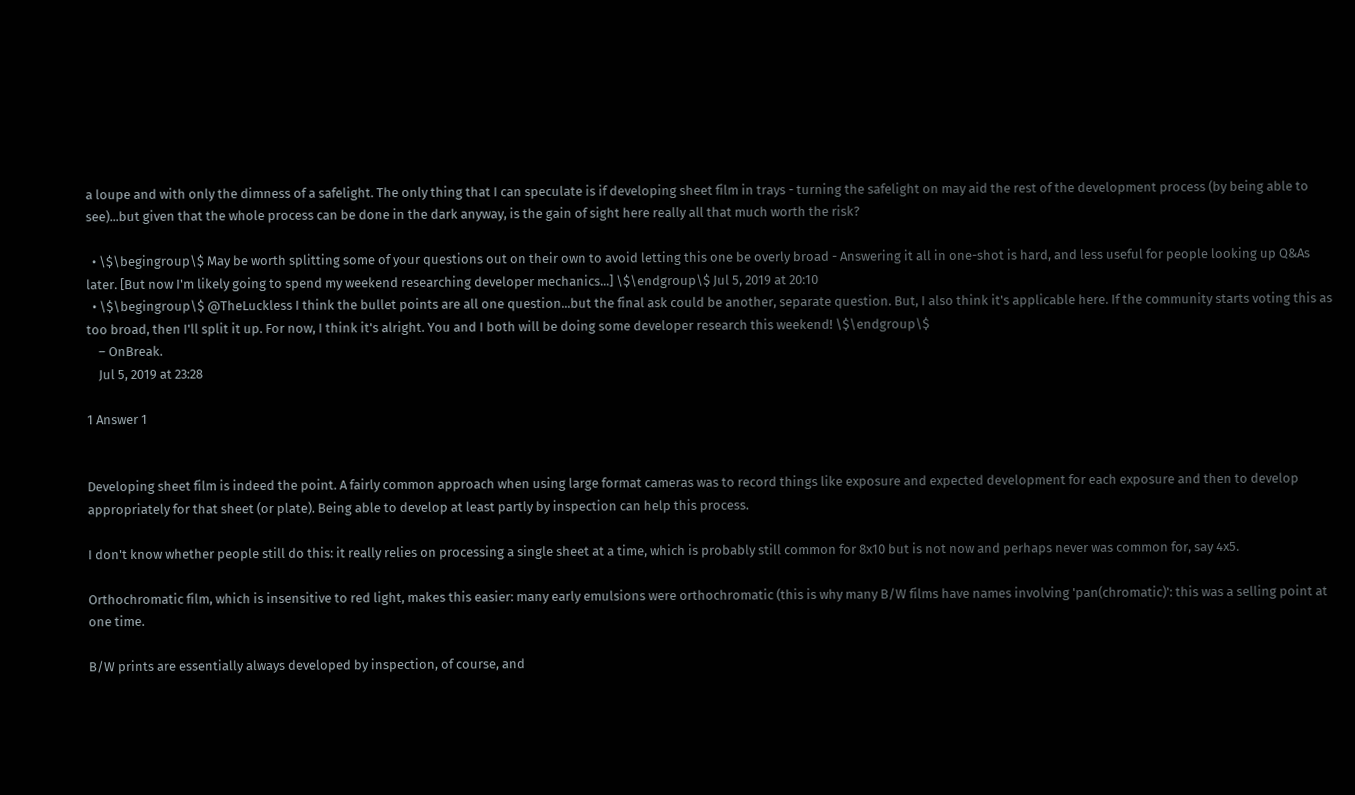a loupe and with only the dimness of a safelight. The only thing that I can speculate is if developing sheet film in trays - turning the safelight on may aid the rest of the development process (by being able to see)...but given that the whole process can be done in the dark anyway, is the gain of sight here really all that much worth the risk?

  • \$\begingroup\$ May be worth splitting some of your questions out on their own to avoid letting this one be overly broad - Answering it all in one-shot is hard, and less useful for people looking up Q&As later. [But now I'm likely going to spend my weekend researching developer mechanics...] \$\endgroup\$ Jul 5, 2019 at 20:10
  • \$\begingroup\$ @TheLuckless I think the bullet points are all one question...but the final ask could be another, separate question. But, I also think it's applicable here. If the community starts voting this as too broad, then I'll split it up. For now, I think it's alright. You and I both will be doing some developer research this weekend! \$\endgroup\$
    – OnBreak.
    Jul 5, 2019 at 23:28

1 Answer 1


Developing sheet film is indeed the point. A fairly common approach when using large format cameras was to record things like exposure and expected development for each exposure and then to develop appropriately for that sheet (or plate). Being able to develop at least partly by inspection can help this process.

I don't know whether people still do this: it really relies on processing a single sheet at a time, which is probably still common for 8x10 but is not now and perhaps never was common for, say 4x5.

Orthochromatic film, which is insensitive to red light, makes this easier: many early emulsions were orthochromatic (this is why many B/W films have names involving 'pan(chromatic)': this was a selling point at one time.

B/W prints are essentially always developed by inspection, of course, and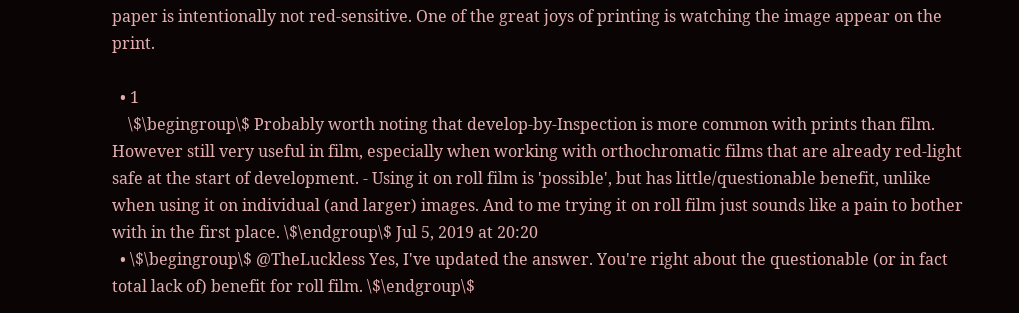paper is intentionally not red-sensitive. One of the great joys of printing is watching the image appear on the print.

  • 1
    \$\begingroup\$ Probably worth noting that develop-by-Inspection is more common with prints than film. However still very useful in film, especially when working with orthochromatic films that are already red-light safe at the start of development. - Using it on roll film is 'possible', but has little/questionable benefit, unlike when using it on individual (and larger) images. And to me trying it on roll film just sounds like a pain to bother with in the first place. \$\endgroup\$ Jul 5, 2019 at 20:20
  • \$\begingroup\$ @TheLuckless Yes, I've updated the answer. You're right about the questionable (or in fact total lack of) benefit for roll film. \$\endgroup\$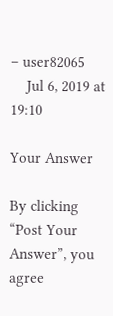– user82065
    Jul 6, 2019 at 19:10

Your Answer

By clicking “Post Your Answer”, you agree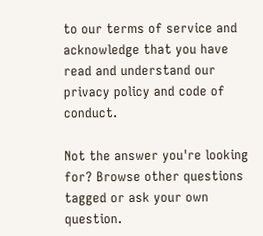to our terms of service and acknowledge that you have read and understand our privacy policy and code of conduct.

Not the answer you're looking for? Browse other questions tagged or ask your own question.